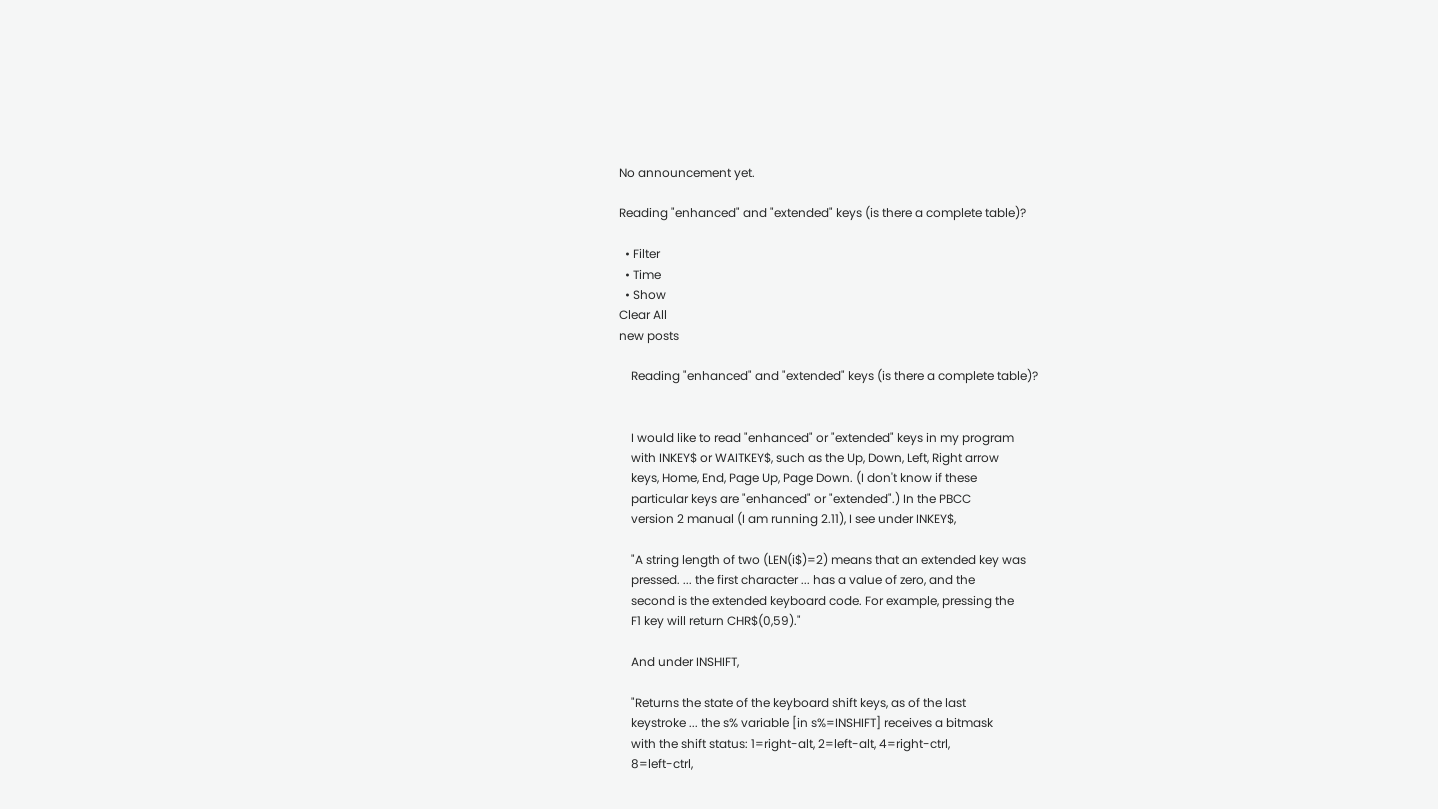No announcement yet.

Reading "enhanced" and "extended" keys (is there a complete table)?

  • Filter
  • Time
  • Show
Clear All
new posts

    Reading "enhanced" and "extended" keys (is there a complete table)?


    I would like to read "enhanced" or "extended" keys in my program
    with INKEY$ or WAITKEY$, such as the Up, Down, Left, Right arrow
    keys, Home, End, Page Up, Page Down. (I don't know if these
    particular keys are "enhanced" or "extended".) In the PBCC
    version 2 manual (I am running 2.11), I see under INKEY$,

    "A string length of two (LEN(i$)=2) means that an extended key was
    pressed. ... the first character ... has a value of zero, and the
    second is the extended keyboard code. For example, pressing the
    F1 key will return CHR$(0,59)."

    And under INSHIFT,

    "Returns the state of the keyboard shift keys, as of the last
    keystroke ... the s% variable [in s%=INSHIFT] receives a bitmask
    with the shift status: 1=right-alt, 2=left-alt, 4=right-ctrl,
    8=left-ctrl,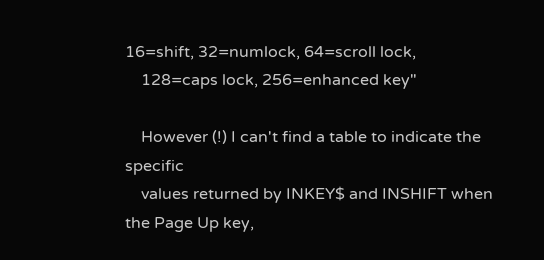16=shift, 32=numlock, 64=scroll lock,
    128=caps lock, 256=enhanced key"

    However (!) I can't find a table to indicate the specific
    values returned by INKEY$ and INSHIFT when the Page Up key,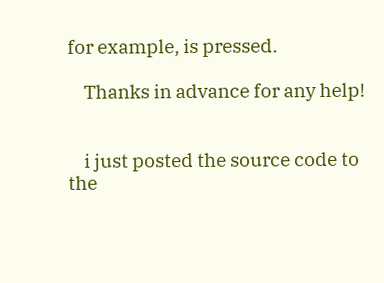for example, is pressed.

    Thanks in advance for any help!


    i just posted the source code to the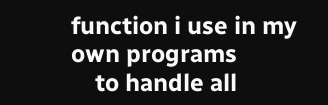function i use in my own programs
    to handle all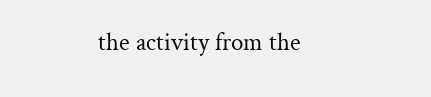the activity from the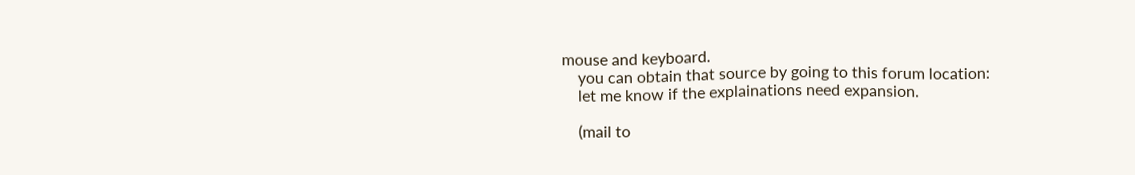mouse and keyboard.
    you can obtain that source by going to this forum location:
    let me know if the explainations need expansion.

    (mail to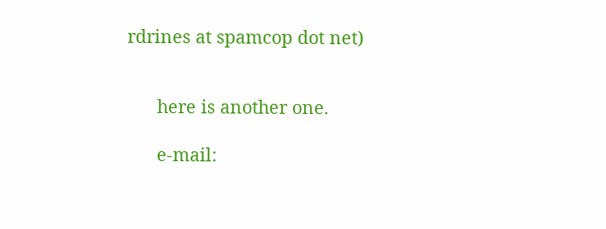rdrines at spamcop dot net)


      here is another one.

      e-mail: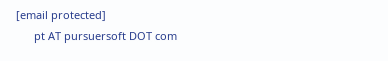[email protected]
      pt AT pursuersoft DOT com